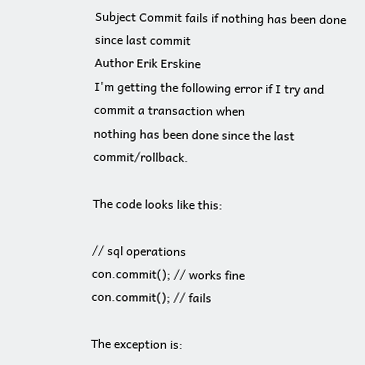Subject Commit fails if nothing has been done since last commit
Author Erik Erskine
I'm getting the following error if I try and commit a transaction when
nothing has been done since the last commit/rollback.

The code looks like this:

// sql operations
con.commit(); // works fine
con.commit(); // fails

The exception is: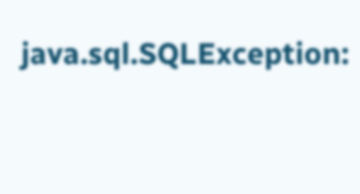java.sql.SQLException: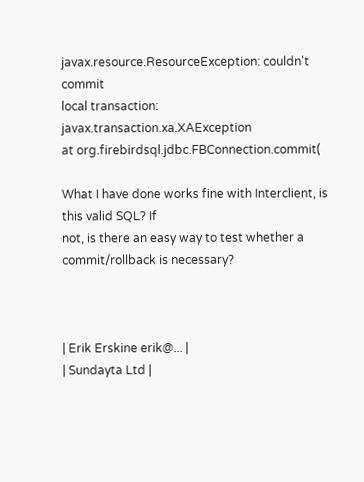javax.resource.ResourceException: couldn't commit
local transaction: javax.transaction.xa.XAException
at org.firebirdsql.jdbc.FBConnection.commit(

What I have done works fine with Interclient, is this valid SQL? If
not, is there an easy way to test whether a commit/rollback is necessary?



| Erik Erskine erik@... |
| Sundayta Ltd |